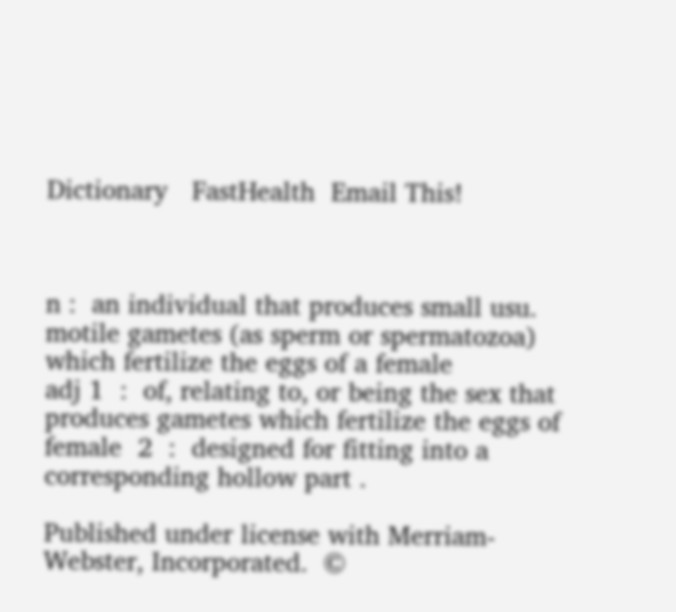Dictionary   FastHealth  Email This!



n :  an individual that produces small usu. motile gametes (as sperm or spermatozoa) which fertilize the eggs of a female
adj 1  :  of, relating to, or being the sex that produces gametes which fertilize the eggs of female  2  :  designed for fitting into a corresponding hollow part .

Published under license with Merriam-Webster, Incorporated.  ©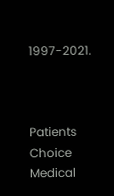1997-2021.



Patients Choice Medical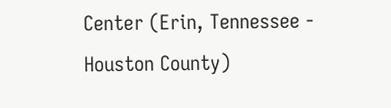Center (Erin, Tennessee - Houston County)